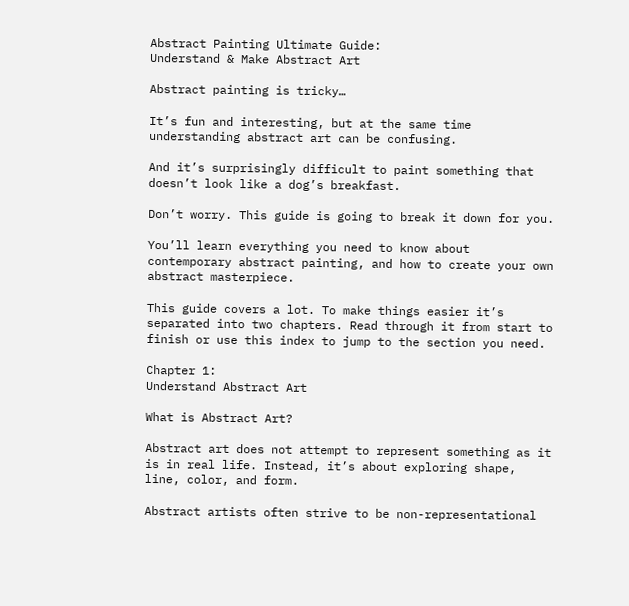Abstract Painting Ultimate Guide:
Understand & Make Abstract Art

Abstract painting is tricky…

It’s fun and interesting, but at the same time understanding abstract art can be confusing.

And it’s surprisingly difficult to paint something that doesn’t look like a dog’s breakfast.

Don’t worry. This guide is going to break it down for you.

You’ll learn everything you need to know about contemporary abstract painting, and how to create your own abstract masterpiece.

This guide covers a lot. To make things easier it’s separated into two chapters. Read through it from start to finish or use this index to jump to the section you need.

Chapter 1:
Understand Abstract Art

What is Abstract Art?

Abstract art does not attempt to represent something as it is in real life. Instead, it’s about exploring shape, line, color, and form.

Abstract artists often strive to be non-representational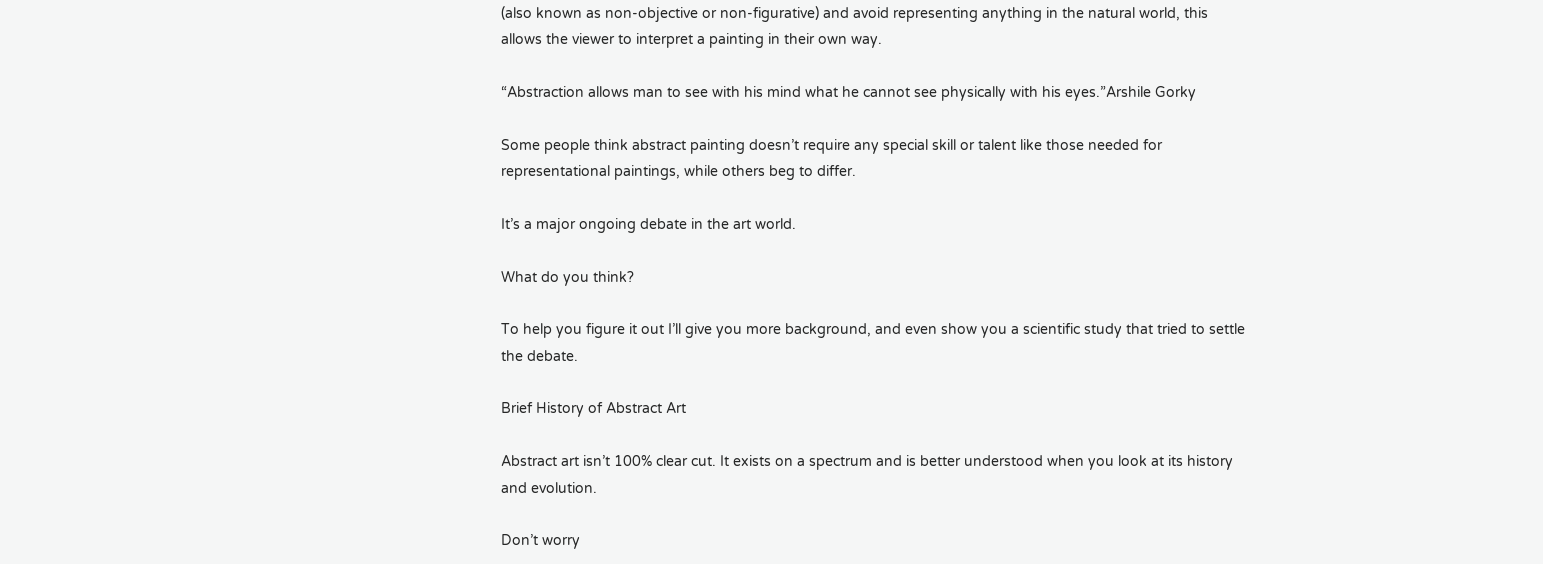(also known as non-objective or non-figurative) and avoid representing anything in the natural world, this allows the viewer to interpret a painting in their own way.

“Abstraction allows man to see with his mind what he cannot see physically with his eyes.”Arshile Gorky

Some people think abstract painting doesn’t require any special skill or talent like those needed for representational paintings, while others beg to differ.

It’s a major ongoing debate in the art world.

What do you think?

To help you figure it out I’ll give you more background, and even show you a scientific study that tried to settle the debate.

Brief History of Abstract Art

Abstract art isn’t 100% clear cut. It exists on a spectrum and is better understood when you look at its history and evolution.

Don’t worry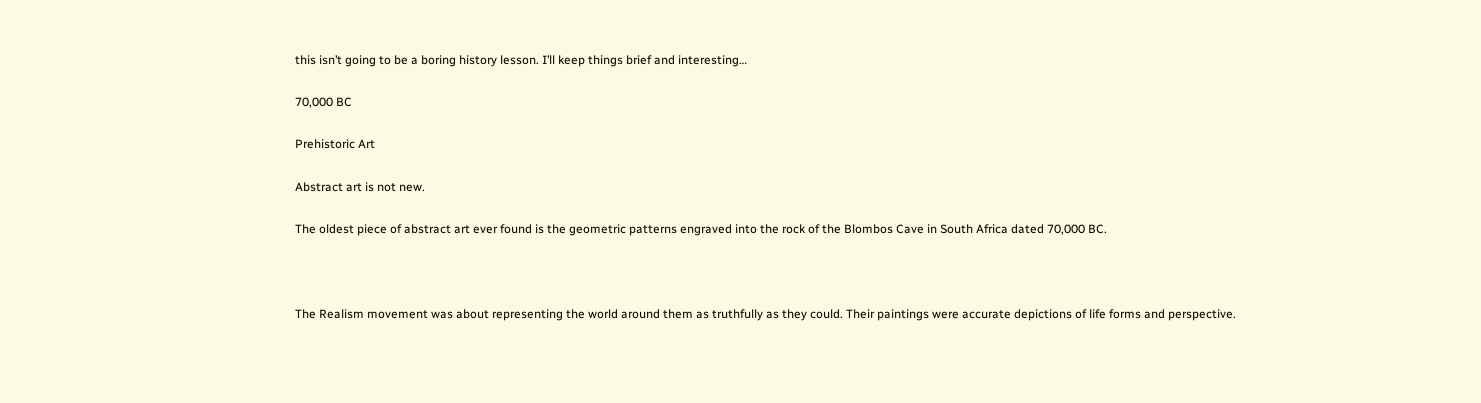this isn’t going to be a boring history lesson. I’ll keep things brief and interesting…

70,000 BC

Prehistoric Art

Abstract art is not new.

The oldest piece of abstract art ever found is the geometric patterns engraved into the rock of the Blombos Cave in South Africa dated 70,000 BC.



The Realism movement was about representing the world around them as truthfully as they could. Their paintings were accurate depictions of life forms and perspective.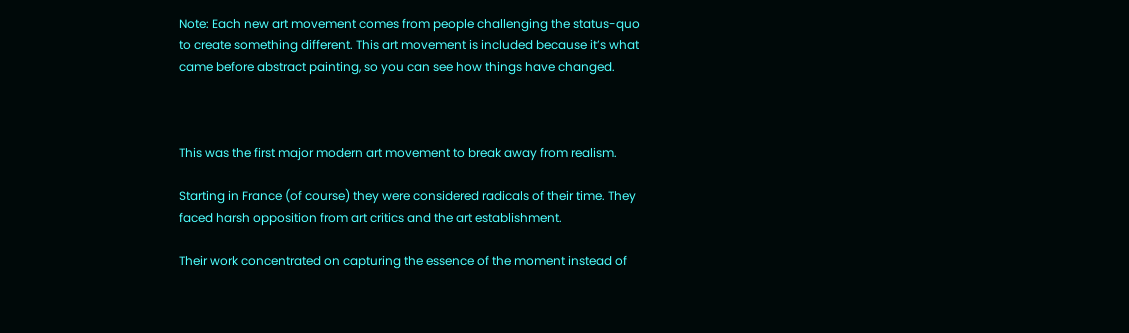Note: Each new art movement comes from people challenging the status-quo to create something different. This art movement is included because it’s what came before abstract painting, so you can see how things have changed.



This was the first major modern art movement to break away from realism.

Starting in France (of course) they were considered radicals of their time. They faced harsh opposition from art critics and the art establishment.

Their work concentrated on capturing the essence of the moment instead of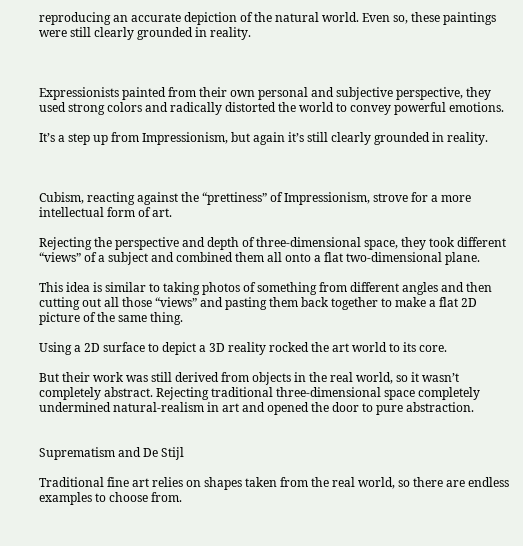reproducing an accurate depiction of the natural world. Even so, these paintings were still clearly grounded in reality.



Expressionists painted from their own personal and subjective perspective, they used strong colors and radically distorted the world to convey powerful emotions.

It’s a step up from Impressionism, but again it’s still clearly grounded in reality.



Cubism, reacting against the “prettiness” of Impressionism, strove for a more intellectual form of art.

Rejecting the perspective and depth of three-dimensional space, they took different “views” of a subject and combined them all onto a flat two-dimensional plane.

This idea is similar to taking photos of something from different angles and then cutting out all those “views” and pasting them back together to make a flat 2D picture of the same thing.

Using a 2D surface to depict a 3D reality rocked the art world to its core.

But their work was still derived from objects in the real world, so it wasn’t completely abstract. Rejecting traditional three-dimensional space completely undermined natural-realism in art and opened the door to pure abstraction.


Suprematism and De Stijl

Traditional fine art relies on shapes taken from the real world, so there are endless examples to choose from.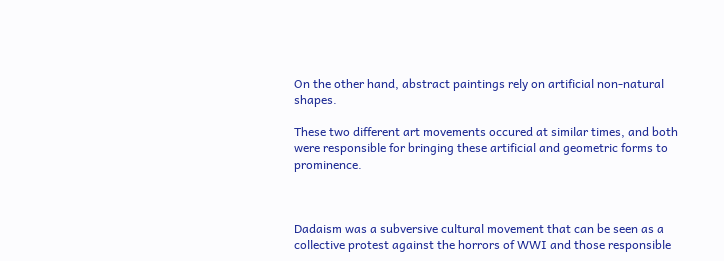On the other hand, abstract paintings rely on artificial non-natural shapes.

These two different art movements occured at similar times, and both were responsible for bringing these artificial and geometric forms to prominence.



Dadaism was a subversive cultural movement that can be seen as a collective protest against the horrors of WWI and those responsible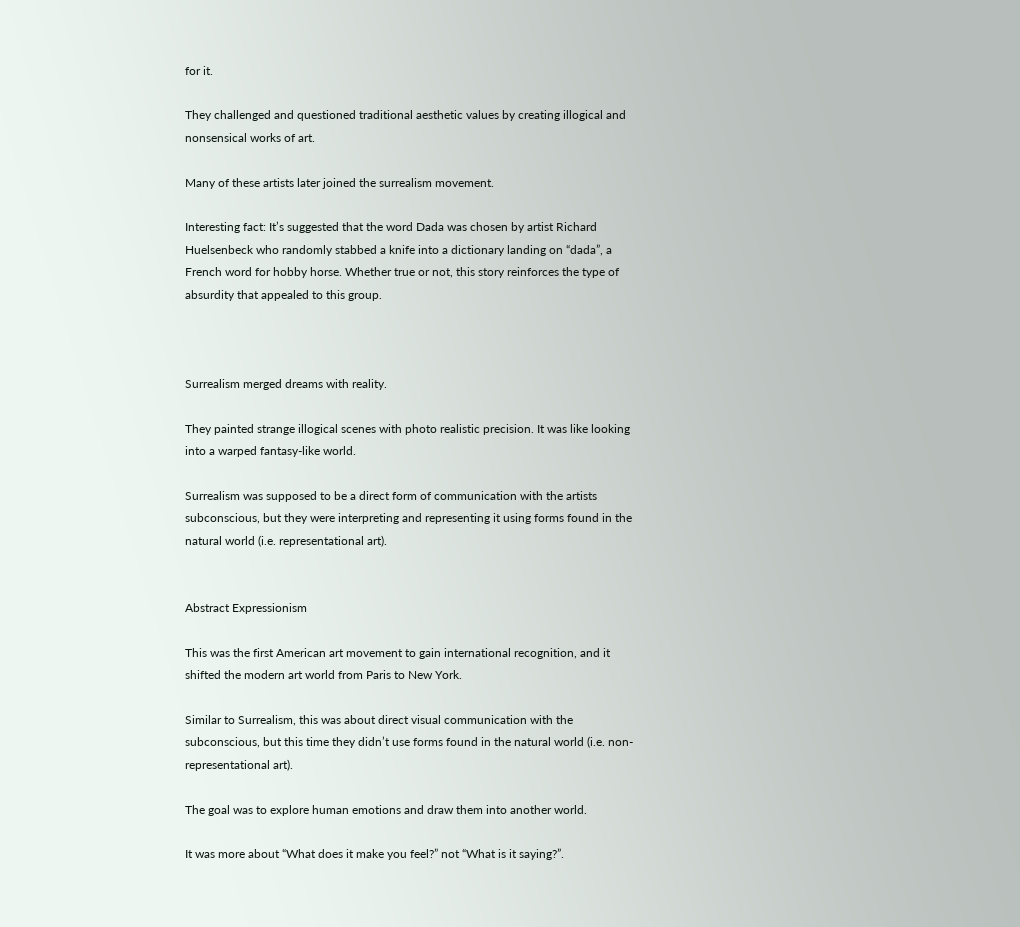for it.

They challenged and questioned traditional aesthetic values by creating illogical and nonsensical works of art.

Many of these artists later joined the surrealism movement.

Interesting fact: It’s suggested that the word Dada was chosen by artist Richard Huelsenbeck who randomly stabbed a knife into a dictionary landing on “dada”, a French word for hobby horse. Whether true or not, this story reinforces the type of absurdity that appealed to this group.



Surrealism merged dreams with reality.

They painted strange illogical scenes with photo realistic precision. It was like looking into a warped fantasy-like world.

Surrealism was supposed to be a direct form of communication with the artists subconscious, but they were interpreting and representing it using forms found in the natural world (i.e. representational art).


Abstract Expressionism

This was the first American art movement to gain international recognition, and it shifted the modern art world from Paris to New York.

Similar to Surrealism, this was about direct visual communication with the subconscious, but this time they didn’t use forms found in the natural world (i.e. non-representational art).

The goal was to explore human emotions and draw them into another world.

It was more about “What does it make you feel?” not “What is it saying?”.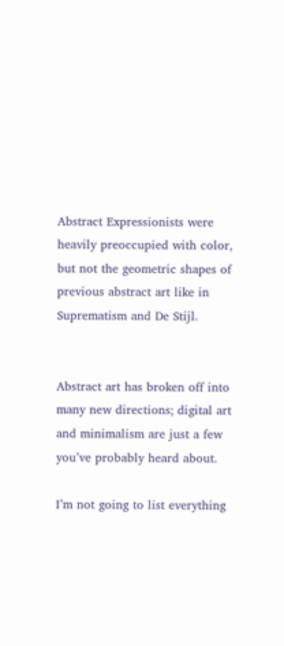Abstract Expressionists were heavily preoccupied with color, but not the geometric shapes of previous abstract art like in Suprematism and De Stijl.


Abstract art has broken off into many new directions; digital art and minimalism are just a few you’ve probably heard about.

I’m not going to list everything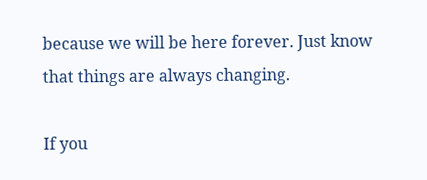because we will be here forever. Just know that things are always changing.

If you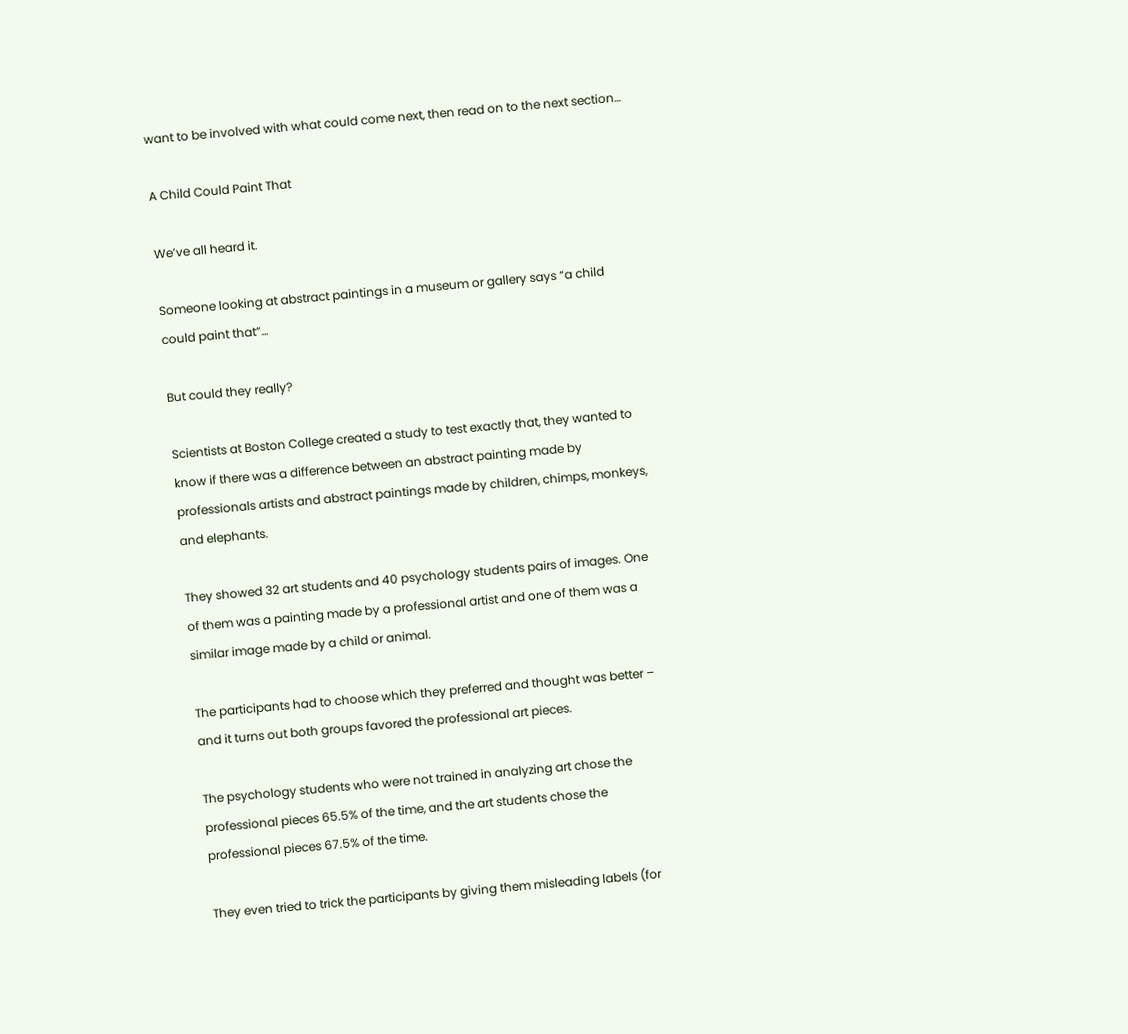want to be involved with what could come next, then read on to the next section…

A Child Could Paint That

We’ve all heard it.

Someone looking at abstract paintings in a museum or gallery says “a child could paint that”…

But could they really?

Scientists at Boston College created a study to test exactly that, they wanted to know if there was a difference between an abstract painting made by professionals artists and abstract paintings made by children, chimps, monkeys, and elephants.

They showed 32 art students and 40 psychology students pairs of images. One of them was a painting made by a professional artist and one of them was a similar image made by a child or animal.

The participants had to choose which they preferred and thought was better – and it turns out both groups favored the professional art pieces.

The psychology students who were not trained in analyzing art chose the professional pieces 65.5% of the time, and the art students chose the professional pieces 67.5% of the time.

They even tried to trick the participants by giving them misleading labels (for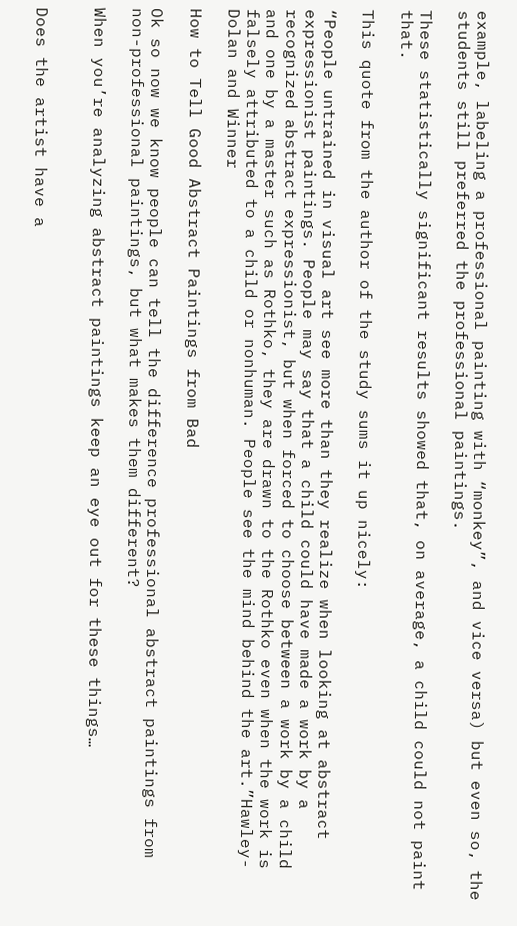example, labeling a professional painting with “monkey”, and vice versa) but even so, the students still preferred the professional paintings.

These statistically significant results showed that, on average, a child could not paint that.

This quote from the author of the study sums it up nicely:

“People untrained in visual art see more than they realize when looking at abstract expressionist paintings. People may say that a child could have made a work by a recognized abstract expressionist, but when forced to choose between a work by a child and one by a master such as Rothko, they are drawn to the Rothko even when the work is falsely attributed to a child or nonhuman. People see the mind behind the art.”Hawley-Dolan and Winner

How to Tell Good Abstract Paintings from Bad

Ok so now we know people can tell the difference professional abstract paintings from non-professional paintings, but what makes them different?

When you’re analyzing abstract paintings keep an eye out for these things…


Does the artist have a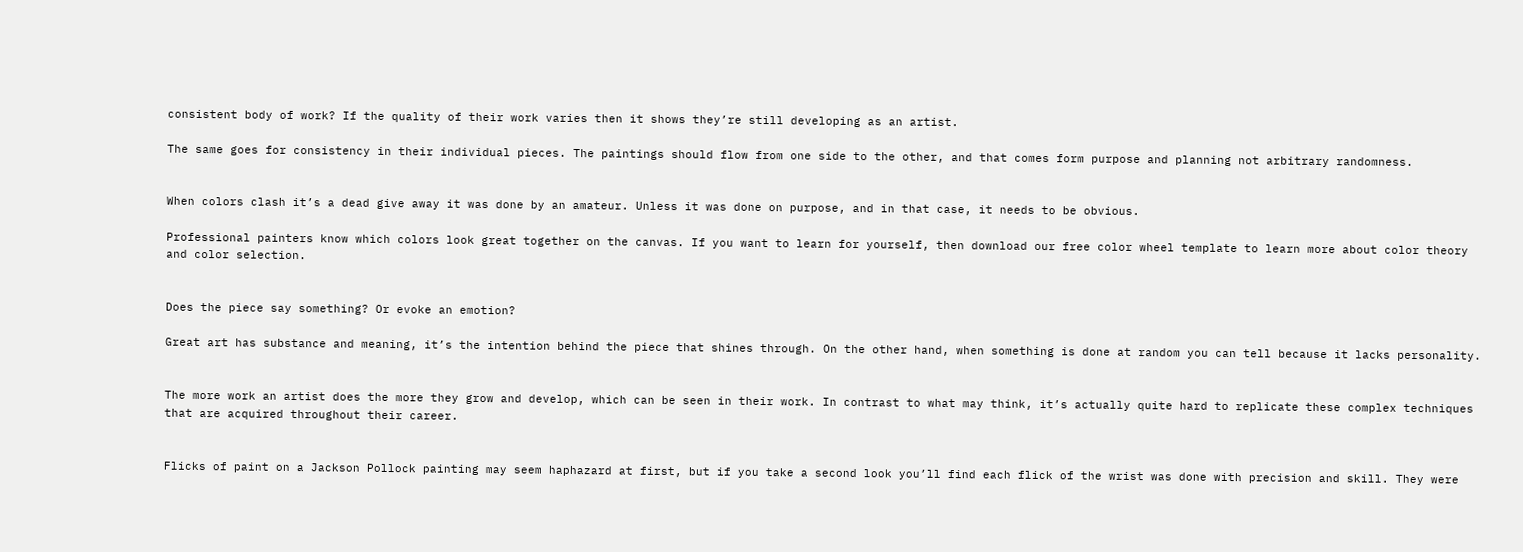consistent body of work? If the quality of their work varies then it shows they’re still developing as an artist.

The same goes for consistency in their individual pieces. The paintings should flow from one side to the other, and that comes form purpose and planning not arbitrary randomness.


When colors clash it’s a dead give away it was done by an amateur. Unless it was done on purpose, and in that case, it needs to be obvious.

Professional painters know which colors look great together on the canvas. If you want to learn for yourself, then download our free color wheel template to learn more about color theory and color selection.


Does the piece say something? Or evoke an emotion?

Great art has substance and meaning, it’s the intention behind the piece that shines through. On the other hand, when something is done at random you can tell because it lacks personality.


The more work an artist does the more they grow and develop, which can be seen in their work. In contrast to what may think, it’s actually quite hard to replicate these complex techniques that are acquired throughout their career.


Flicks of paint on a Jackson Pollock painting may seem haphazard at first, but if you take a second look you’ll find each flick of the wrist was done with precision and skill. They were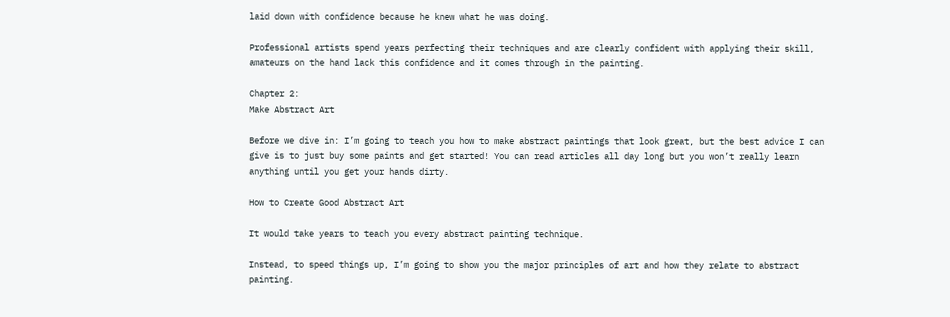laid down with confidence because he knew what he was doing.

Professional artists spend years perfecting their techniques and are clearly confident with applying their skill, amateurs on the hand lack this confidence and it comes through in the painting.

Chapter 2:
Make Abstract Art

Before we dive in: I’m going to teach you how to make abstract paintings that look great, but the best advice I can give is to just buy some paints and get started! You can read articles all day long but you won’t really learn anything until you get your hands dirty.

How to Create Good Abstract Art

It would take years to teach you every abstract painting technique.

Instead, to speed things up, I’m going to show you the major principles of art and how they relate to abstract painting.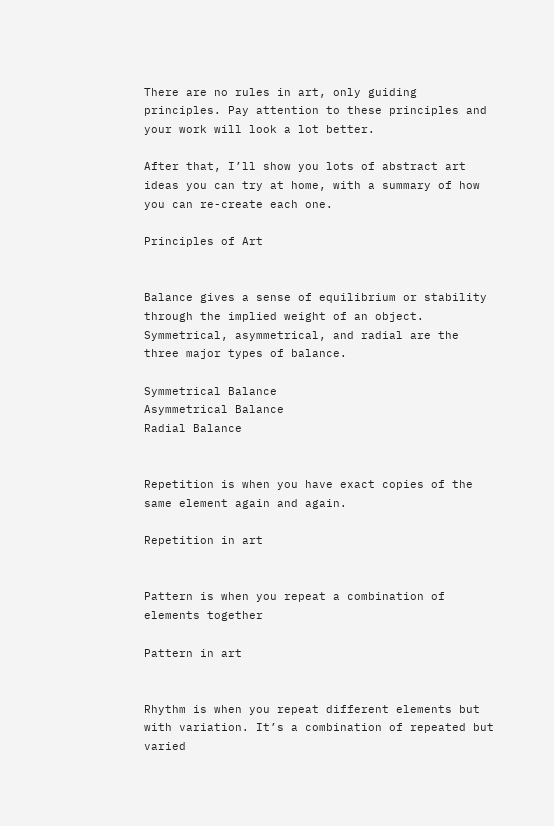There are no rules in art, only guiding principles. Pay attention to these principles and your work will look a lot better.

After that, I’ll show you lots of abstract art ideas you can try at home, with a summary of how you can re-create each one.

Principles of Art


Balance gives a sense of equilibrium or stability through the implied weight of an object. Symmetrical, asymmetrical, and radial are the three major types of balance.

Symmetrical Balance
Asymmetrical Balance
Radial Balance


Repetition is when you have exact copies of the same element again and again.

Repetition in art


Pattern is when you repeat a combination of elements together

Pattern in art


Rhythm is when you repeat different elements but with variation. It’s a combination of repeated but varied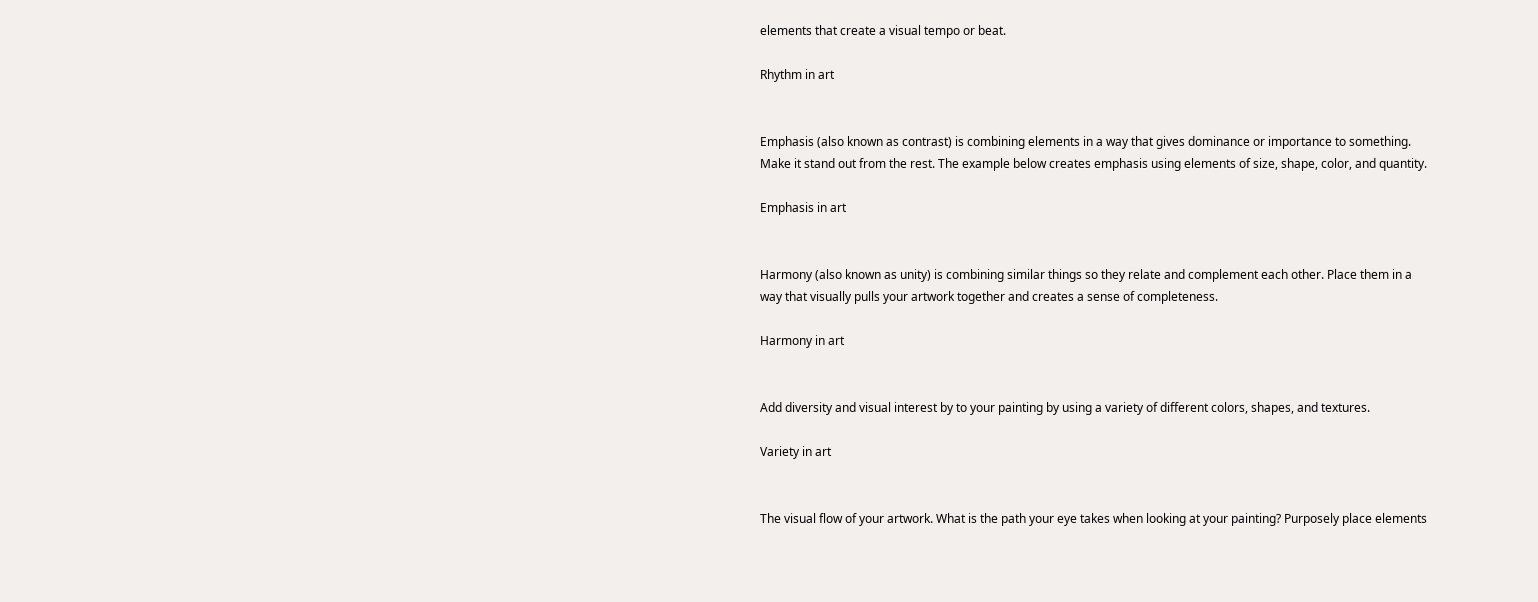elements that create a visual tempo or beat.

Rhythm in art


Emphasis (also known as contrast) is combining elements in a way that gives dominance or importance to something. Make it stand out from the rest. The example below creates emphasis using elements of size, shape, color, and quantity.

Emphasis in art


Harmony (also known as unity) is combining similar things so they relate and complement each other. Place them in a way that visually pulls your artwork together and creates a sense of completeness.

Harmony in art


Add diversity and visual interest by to your painting by using a variety of different colors, shapes, and textures.

Variety in art


The visual flow of your artwork. What is the path your eye takes when looking at your painting? Purposely place elements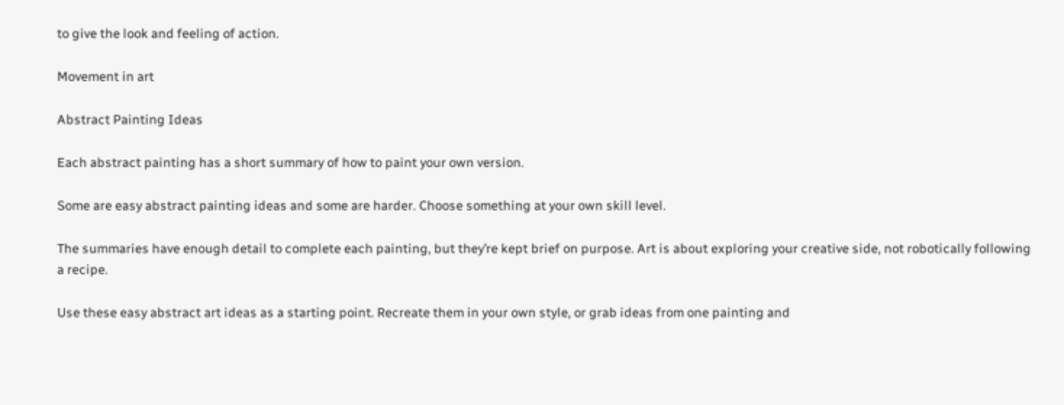to give the look and feeling of action.

Movement in art

Abstract Painting Ideas

Each abstract painting has a short summary of how to paint your own version.

Some are easy abstract painting ideas and some are harder. Choose something at your own skill level.

The summaries have enough detail to complete each painting, but they’re kept brief on purpose. Art is about exploring your creative side, not robotically following a recipe.

Use these easy abstract art ideas as a starting point. Recreate them in your own style, or grab ideas from one painting and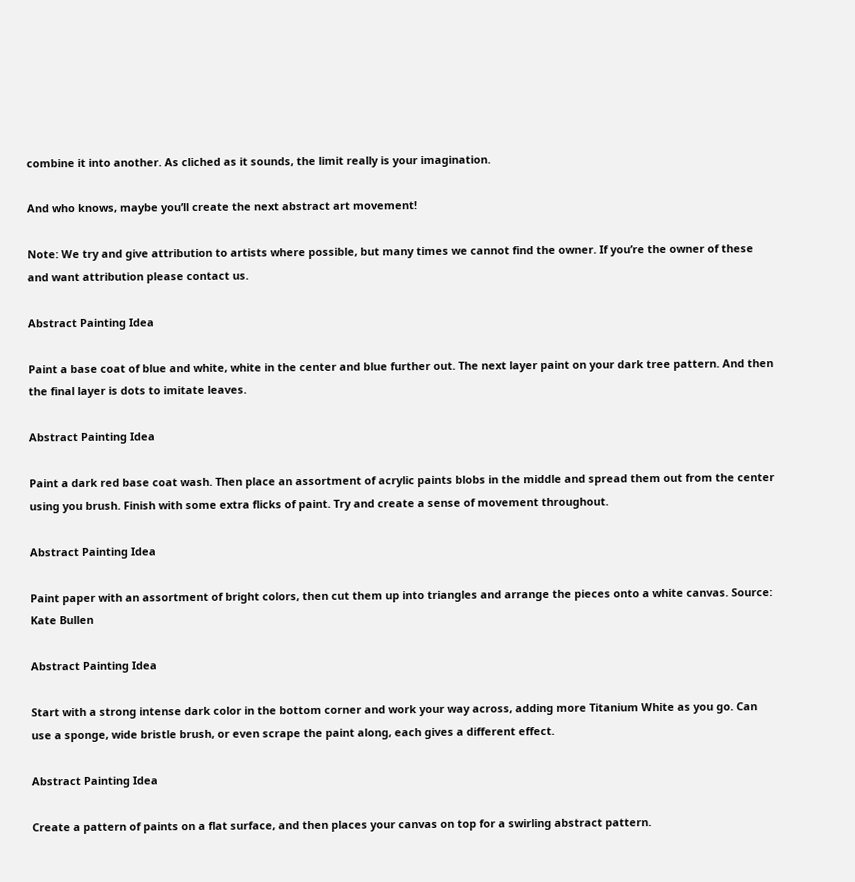combine it into another. As cliched as it sounds, the limit really is your imagination.

And who knows, maybe you’ll create the next abstract art movement!

Note: We try and give attribution to artists where possible, but many times we cannot find the owner. If you’re the owner of these and want attribution please contact us.

Abstract Painting Idea

Paint a base coat of blue and white, white in the center and blue further out. The next layer paint on your dark tree pattern. And then the final layer is dots to imitate leaves.

Abstract Painting Idea

Paint a dark red base coat wash. Then place an assortment of acrylic paints blobs in the middle and spread them out from the center using you brush. Finish with some extra flicks of paint. Try and create a sense of movement throughout.

Abstract Painting Idea

Paint paper with an assortment of bright colors, then cut them up into triangles and arrange the pieces onto a white canvas. Source: Kate Bullen

Abstract Painting Idea

Start with a strong intense dark color in the bottom corner and work your way across, adding more Titanium White as you go. Can use a sponge, wide bristle brush, or even scrape the paint along, each gives a different effect.

Abstract Painting Idea

Create a pattern of paints on a flat surface, and then places your canvas on top for a swirling abstract pattern.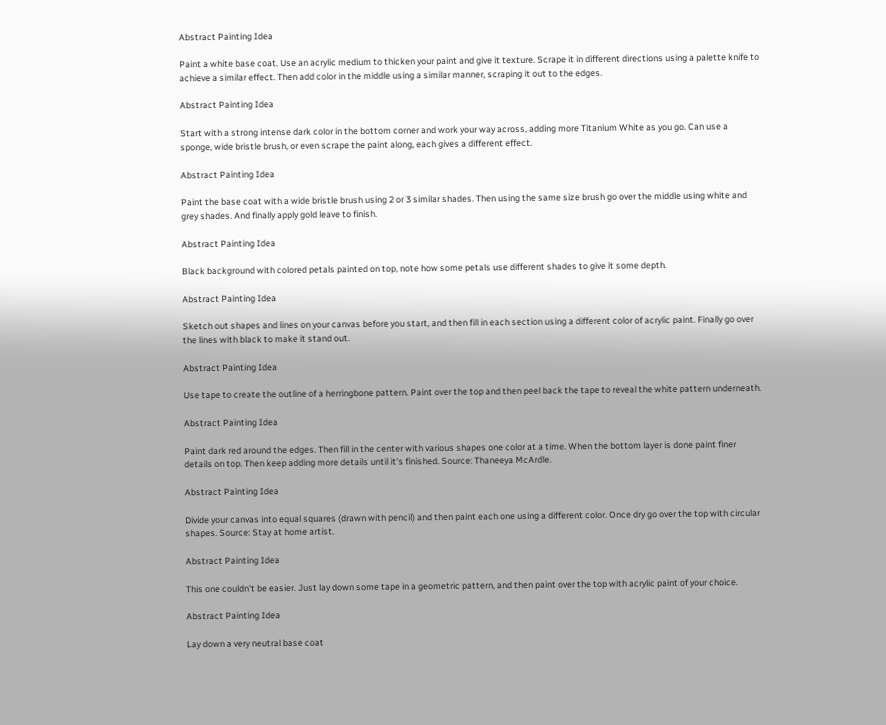Abstract Painting Idea

Paint a white base coat. Use an acrylic medium to thicken your paint and give it texture. Scrape it in different directions using a palette knife to achieve a similar effect. Then add color in the middle using a similar manner, scraping it out to the edges.

Abstract Painting Idea

Start with a strong intense dark color in the bottom corner and work your way across, adding more Titanium White as you go. Can use a sponge, wide bristle brush, or even scrape the paint along, each gives a different effect.

Abstract Painting Idea

Paint the base coat with a wide bristle brush using 2 or 3 similar shades. Then using the same size brush go over the middle using white and grey shades. And finally apply gold leave to finish.

Abstract Painting Idea

Black background with colored petals painted on top, note how some petals use different shades to give it some depth.

Abstract Painting Idea

Sketch out shapes and lines on your canvas before you start, and then fill in each section using a different color of acrylic paint. Finally go over the lines with black to make it stand out.

Abstract Painting Idea

Use tape to create the outline of a herringbone pattern. Paint over the top and then peel back the tape to reveal the white pattern underneath.

Abstract Painting Idea

Paint dark red around the edges. Then fill in the center with various shapes one color at a time. When the bottom layer is done paint finer details on top. Then keep adding more details until it's finished. Source: Thaneeya McArdle.

Abstract Painting Idea

Divide your canvas into equal squares (drawn with pencil) and then paint each one using a different color. Once dry go over the top with circular shapes. Source: Stay at home artist.

Abstract Painting Idea

This one couldn't be easier. Just lay down some tape in a geometric pattern, and then paint over the top with acrylic paint of your choice.

Abstract Painting Idea

Lay down a very neutral base coat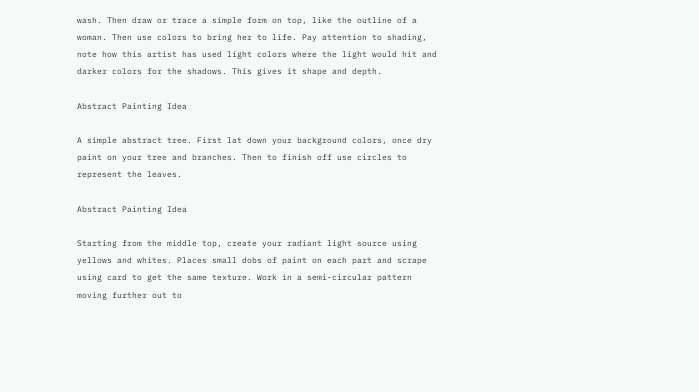wash. Then draw or trace a simple form on top, like the outline of a woman. Then use colors to bring her to life. Pay attention to shading, note how this artist has used light colors where the light would hit and darker colors for the shadows. This gives it shape and depth.

Abstract Painting Idea

A simple abstract tree. First lat down your background colors, once dry paint on your tree and branches. Then to finish off use circles to represent the leaves.

Abstract Painting Idea

Starting from the middle top, create your radiant light source using yellows and whites. Places small dobs of paint on each part and scrape using card to get the same texture. Work in a semi-circular pattern moving further out to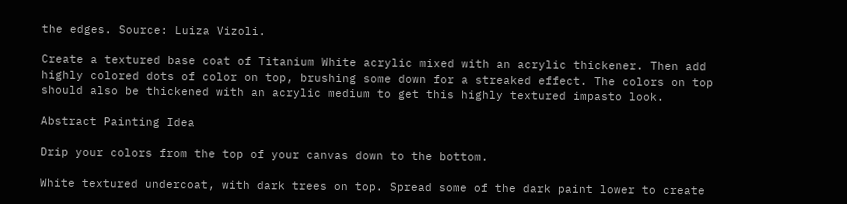the edges. Source: Luiza Vizoli.

Create a textured base coat of Titanium White acrylic mixed with an acrylic thickener. Then add highly colored dots of color on top, brushing some down for a streaked effect. The colors on top should also be thickened with an acrylic medium to get this highly textured impasto look.

Abstract Painting Idea

Drip your colors from the top of your canvas down to the bottom.

White textured undercoat, with dark trees on top. Spread some of the dark paint lower to create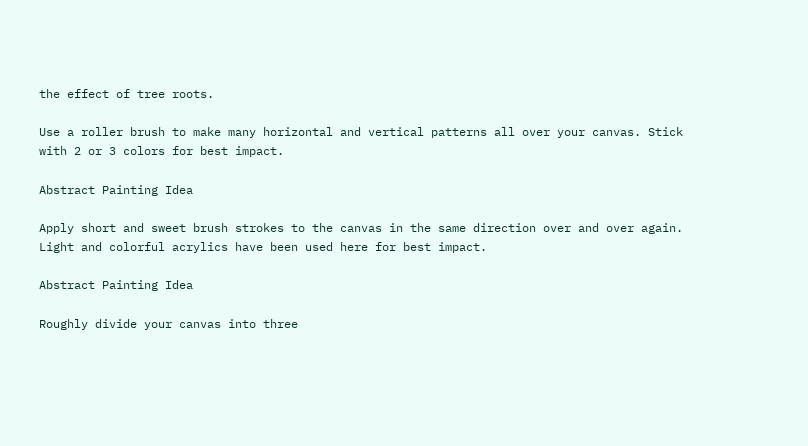the effect of tree roots.

Use a roller brush to make many horizontal and vertical patterns all over your canvas. Stick with 2 or 3 colors for best impact.

Abstract Painting Idea

Apply short and sweet brush strokes to the canvas in the same direction over and over again. Light and colorful acrylics have been used here for best impact.

Abstract Painting Idea

Roughly divide your canvas into three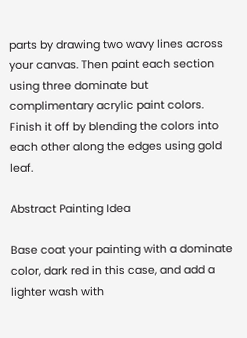parts by drawing two wavy lines across your canvas. Then paint each section using three dominate but complimentary acrylic paint colors. Finish it off by blending the colors into each other along the edges using gold leaf.

Abstract Painting Idea

Base coat your painting with a dominate color, dark red in this case, and add a lighter wash with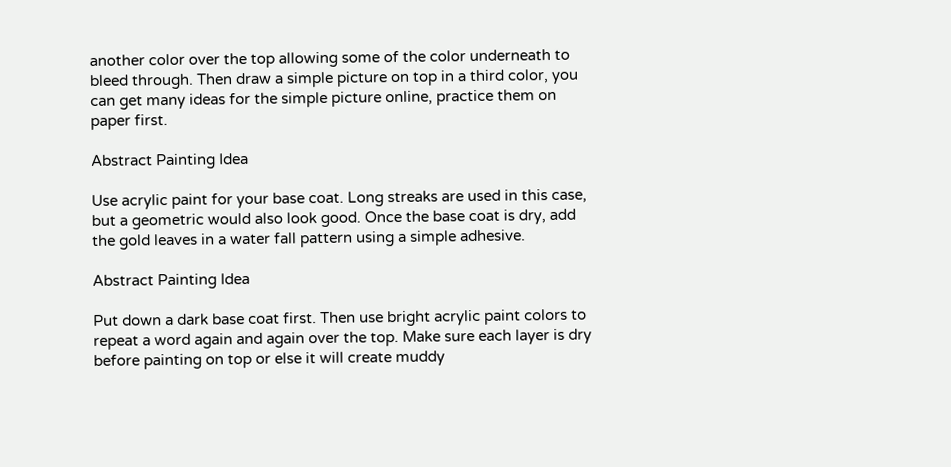another color over the top allowing some of the color underneath to bleed through. Then draw a simple picture on top in a third color, you can get many ideas for the simple picture online, practice them on paper first.

Abstract Painting Idea

Use acrylic paint for your base coat. Long streaks are used in this case, but a geometric would also look good. Once the base coat is dry, add the gold leaves in a water fall pattern using a simple adhesive.

Abstract Painting Idea

Put down a dark base coat first. Then use bright acrylic paint colors to repeat a word again and again over the top. Make sure each layer is dry before painting on top or else it will create muddy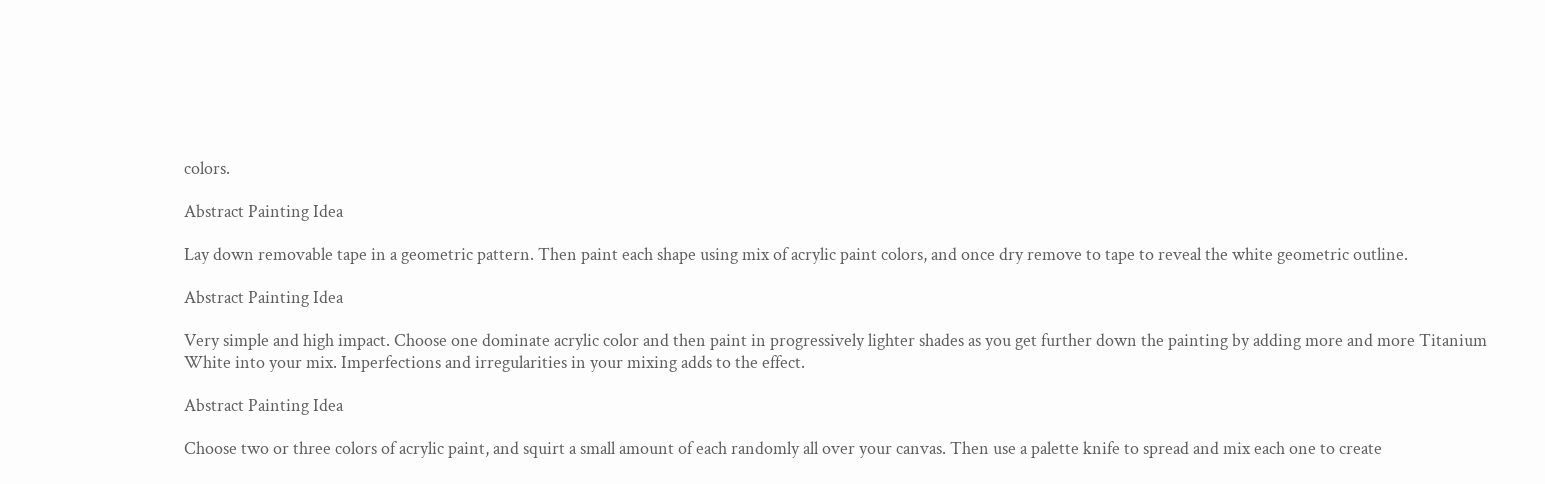colors.

Abstract Painting Idea

Lay down removable tape in a geometric pattern. Then paint each shape using mix of acrylic paint colors, and once dry remove to tape to reveal the white geometric outline.

Abstract Painting Idea

Very simple and high impact. Choose one dominate acrylic color and then paint in progressively lighter shades as you get further down the painting by adding more and more Titanium White into your mix. Imperfections and irregularities in your mixing adds to the effect.

Abstract Painting Idea

Choose two or three colors of acrylic paint, and squirt a small amount of each randomly all over your canvas. Then use a palette knife to spread and mix each one to create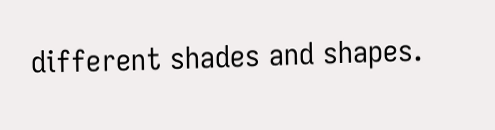different shades and shapes.